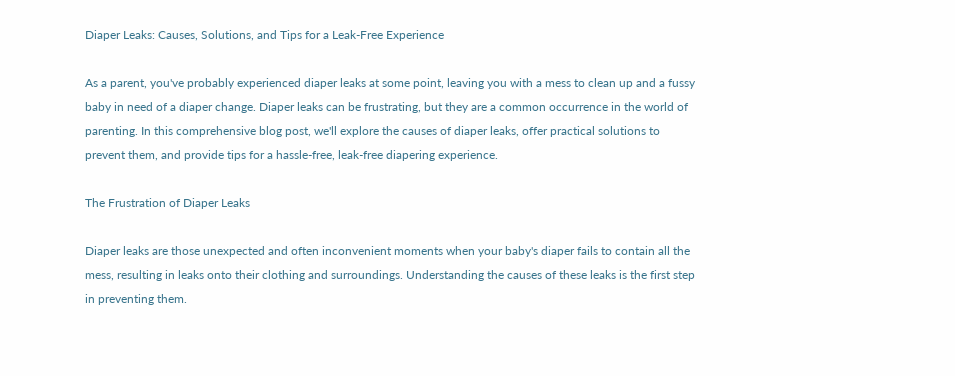Diaper Leaks: Causes, Solutions, and Tips for a Leak-Free Experience

As a parent, you've probably experienced diaper leaks at some point, leaving you with a mess to clean up and a fussy baby in need of a diaper change. Diaper leaks can be frustrating, but they are a common occurrence in the world of parenting. In this comprehensive blog post, we'll explore the causes of diaper leaks, offer practical solutions to prevent them, and provide tips for a hassle-free, leak-free diapering experience.

The Frustration of Diaper Leaks

Diaper leaks are those unexpected and often inconvenient moments when your baby's diaper fails to contain all the mess, resulting in leaks onto their clothing and surroundings. Understanding the causes of these leaks is the first step in preventing them.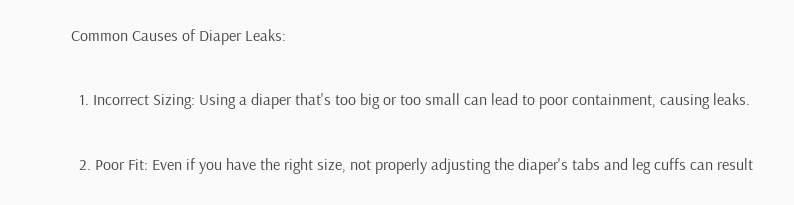Common Causes of Diaper Leaks:

  1. Incorrect Sizing: Using a diaper that's too big or too small can lead to poor containment, causing leaks.

  2. Poor Fit: Even if you have the right size, not properly adjusting the diaper's tabs and leg cuffs can result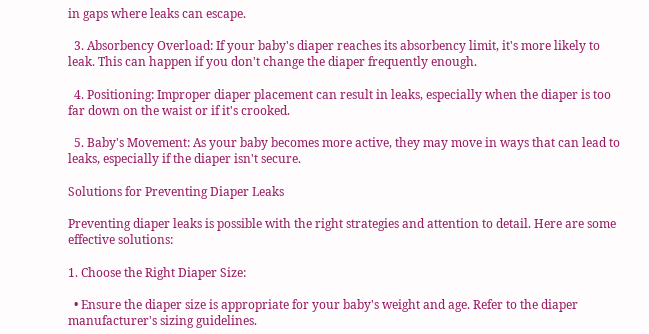in gaps where leaks can escape.

  3. Absorbency Overload: If your baby's diaper reaches its absorbency limit, it's more likely to leak. This can happen if you don't change the diaper frequently enough.

  4. Positioning: Improper diaper placement can result in leaks, especially when the diaper is too far down on the waist or if it's crooked.

  5. Baby's Movement: As your baby becomes more active, they may move in ways that can lead to leaks, especially if the diaper isn't secure.

Solutions for Preventing Diaper Leaks

Preventing diaper leaks is possible with the right strategies and attention to detail. Here are some effective solutions:

1. Choose the Right Diaper Size:

  • Ensure the diaper size is appropriate for your baby's weight and age. Refer to the diaper manufacturer's sizing guidelines.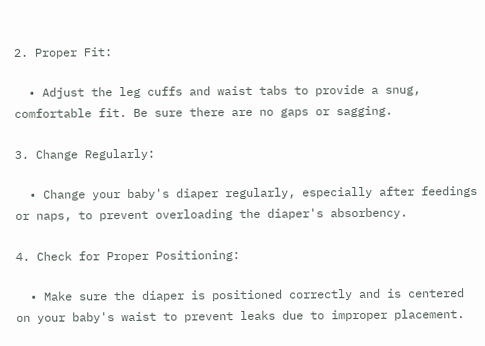2. Proper Fit:

  • Adjust the leg cuffs and waist tabs to provide a snug, comfortable fit. Be sure there are no gaps or sagging.

3. Change Regularly:

  • Change your baby's diaper regularly, especially after feedings or naps, to prevent overloading the diaper's absorbency.

4. Check for Proper Positioning:

  • Make sure the diaper is positioned correctly and is centered on your baby's waist to prevent leaks due to improper placement.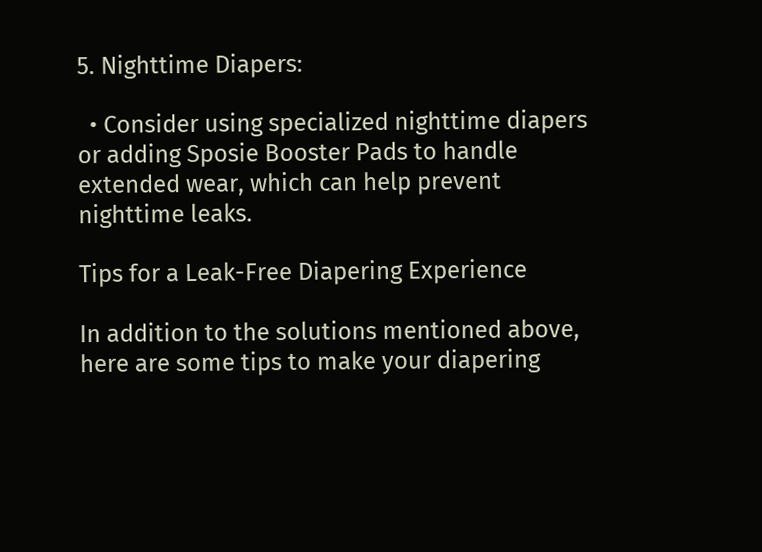5. Nighttime Diapers:

  • Consider using specialized nighttime diapers or adding Sposie Booster Pads to handle extended wear, which can help prevent nighttime leaks.

Tips for a Leak-Free Diapering Experience

In addition to the solutions mentioned above, here are some tips to make your diapering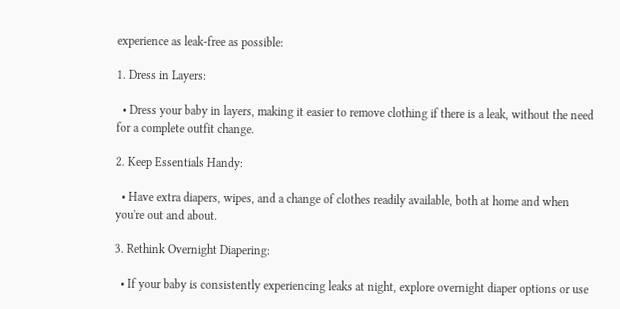experience as leak-free as possible:

1. Dress in Layers:

  • Dress your baby in layers, making it easier to remove clothing if there is a leak, without the need for a complete outfit change.

2. Keep Essentials Handy:

  • Have extra diapers, wipes, and a change of clothes readily available, both at home and when you're out and about.

3. Rethink Overnight Diapering:

  • If your baby is consistently experiencing leaks at night, explore overnight diaper options or use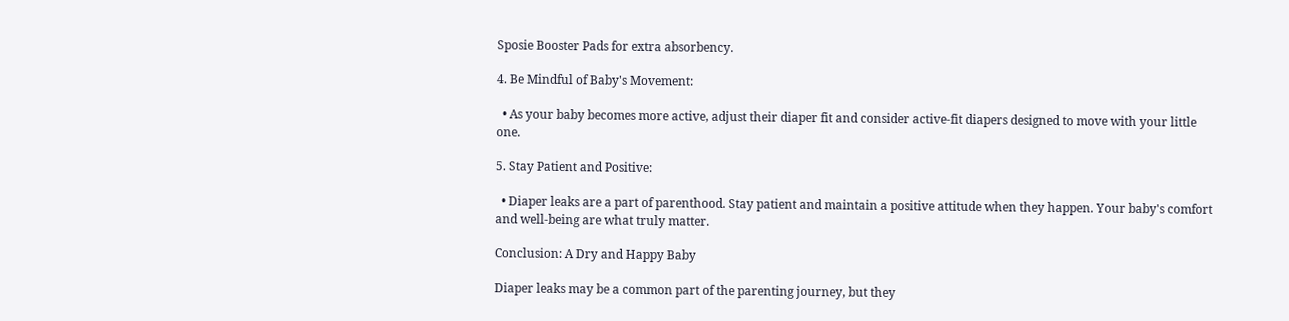Sposie Booster Pads for extra absorbency.

4. Be Mindful of Baby's Movement:

  • As your baby becomes more active, adjust their diaper fit and consider active-fit diapers designed to move with your little one.

5. Stay Patient and Positive:

  • Diaper leaks are a part of parenthood. Stay patient and maintain a positive attitude when they happen. Your baby's comfort and well-being are what truly matter.

Conclusion: A Dry and Happy Baby

Diaper leaks may be a common part of the parenting journey, but they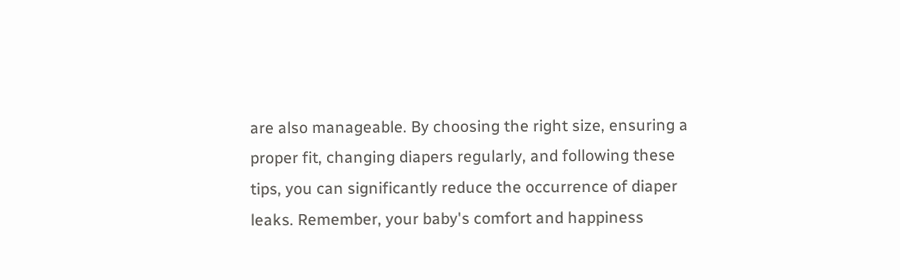are also manageable. By choosing the right size, ensuring a proper fit, changing diapers regularly, and following these tips, you can significantly reduce the occurrence of diaper leaks. Remember, your baby's comfort and happiness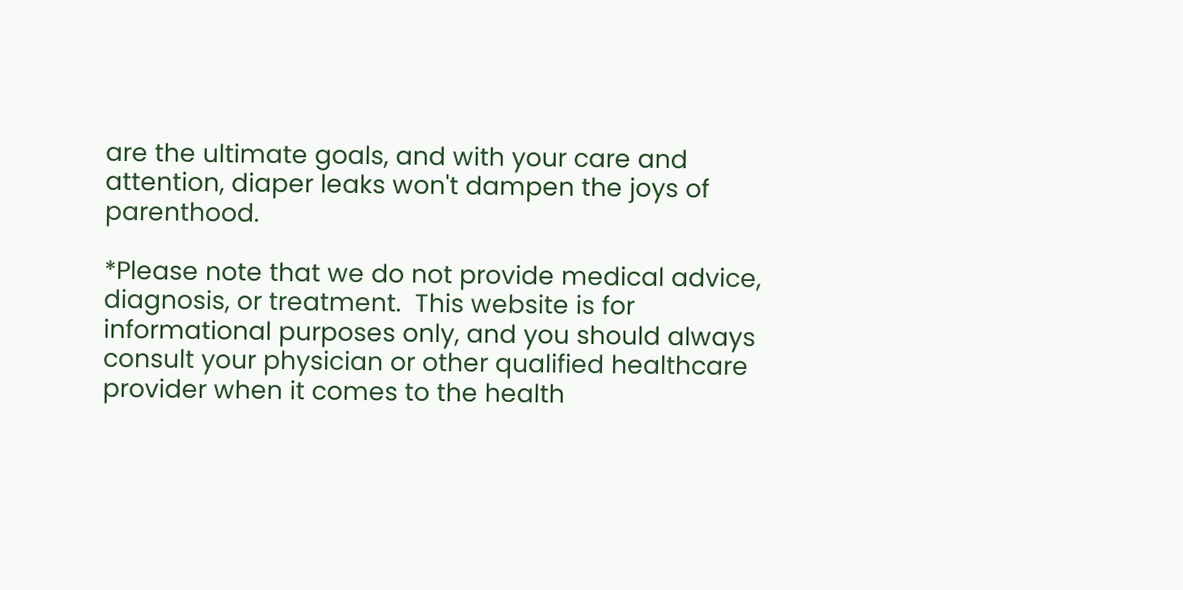are the ultimate goals, and with your care and attention, diaper leaks won't dampen the joys of parenthood.

*Please note that we do not provide medical advice, diagnosis, or treatment.  This website is for informational purposes only, and you should always consult your physician or other qualified healthcare provider when it comes to the health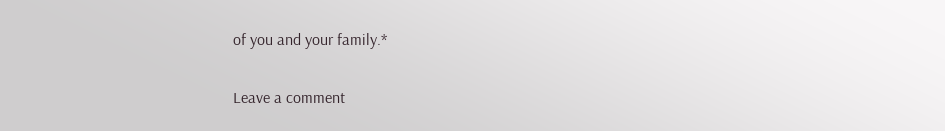of you and your family.*

Leave a comment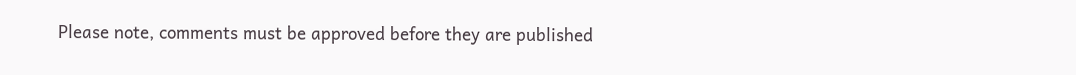Please note, comments must be approved before they are published